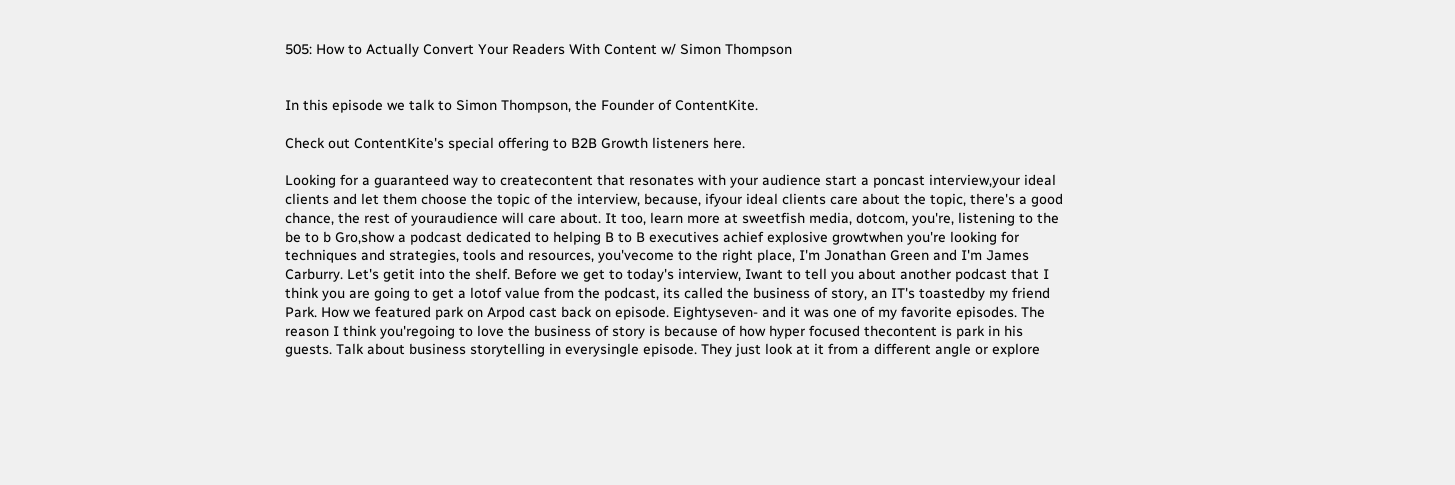505: How to Actually Convert Your Readers With Content w/ Simon Thompson


In this episode we talk to Simon Thompson, the Founder of ContentKite.

Check out ContentKite's special offering to B2B Growth listeners here.

Looking for a guaranteed way to createcontent that resonates with your audience start a poncast interview,your ideal clients and let them choose the topic of the interview, because, ifyour ideal clients care about the topic, there's a good chance, the rest of youraudience will care about. It too, learn more at sweetfish media, dotcom, you're, listening to the be to b Gro,show a podcast dedicated to helping B to B executives achief explosive growtwhen you're looking for techniques and strategies, tools and resources, you'vecome to the right place, I'm Jonathan Green and I'm James Carburry. Let's getit into the shelf. Before we get to today's interview, Iwant to tell you about another podcast that I think you are going to get a lotof value from the podcast, its called the business of story, an IT's toastedby my friend Park. How we featured park on Arpod cast back on episode. Eightyseven- and it was one of my favorite episodes. The reason I think you'regoing to love the business of story is because of how hyper focused thecontent is park in his guests. Talk about business storytelling in everysingle episode. They just look at it from a different angle or explore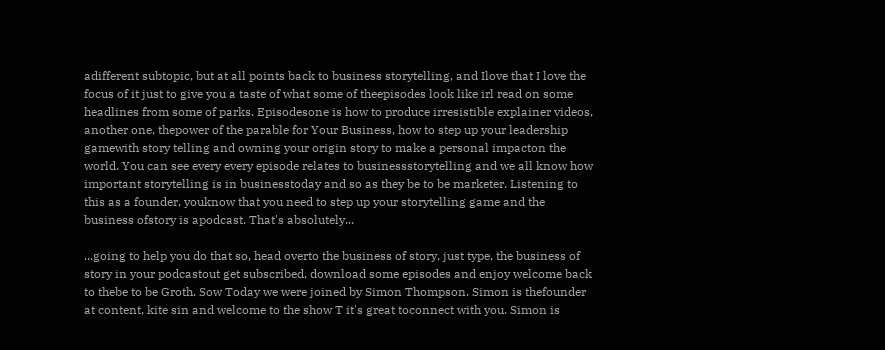adifferent subtopic, but at all points back to business storytelling, and Ilove that I love the focus of it just to give you a taste of what some of theepisodes look like irl read on some headlines from some of parks. Episodesone is how to produce irresistible explainer videos, another one, thepower of the parable for Your Business, how to step up your leadership gamewith story telling and owning your origin story to make a personal impacton the world. You can see every every episode relates to businessstorytelling and we all know how important storytelling is in businesstoday and so as they be to be marketer. Listening to this as a founder, youknow that you need to step up your storytelling game and the business ofstory is apodcast. That's absolutely...

...going to help you do that so, head overto the business of story, just type, the business of story in your podcastout get subscribed, download some episodes and enjoy welcome back to thebe to be Groth. Sow Today we were joined by Simon Thompson. Simon is thefounder at content, kite sin and welcome to the show T it's great toconnect with you. Simon is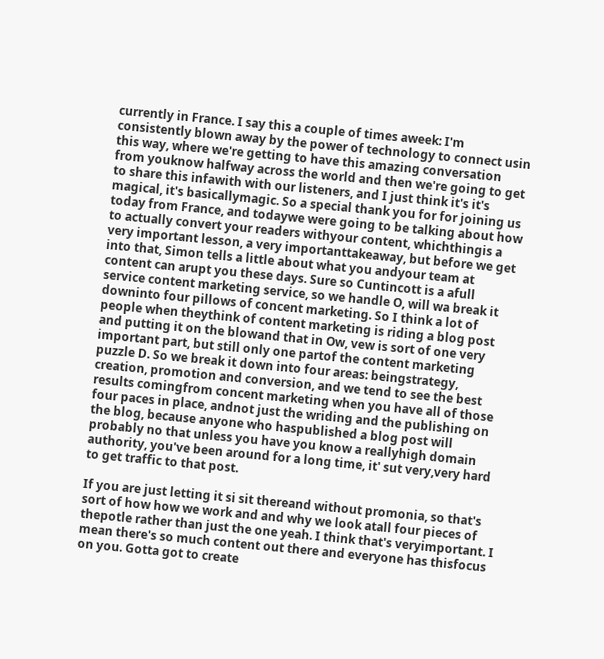currently in France. I say this a couple of times aweek: I'm consistently blown away by the power of technology to connect usin this way, where we're getting to have this amazing conversation from youknow halfway across the world and then we're going to get to share this infawith with our listeners, and I just think it's it's magical, it's basicallymagic. So a special thank you for for joining us today from France, and todaywe were going to be talking about how to actually convert your readers withyour content, whichthingis a very important lesson, a very importanttakeaway, but before we get into that, Simon tells a little about what you andyour team at content can arupt you these days. Sure so Cuntincott is a afull service content marketing service, so we handle O, will wa break it downinto four pillows of concent marketing. So I think a lot of people when theythink of content marketing is riding a blog post and putting it on the blowand that in Ow, vew is sort of one very important part, but still only one partof the content marketing puzzle D. So we break it down into four areas: beingstrategy, creation, promotion and conversion, and we tend to see the best results comingfrom concent marketing when you have all of those four paces in place, andnot just the wriding and the publishing on the blog, because anyone who haspublished a blog post will probably no that unless you have you know a reallyhigh domain authority, you've been around for a long time, it' sut very,very hard to get traffic to that post.

If you are just letting it si sit thereand without promonia, so that's sort of how how we work and and why we look atall four pieces of thepotle rather than just the one yeah. I think that's veryimportant. I mean there's so much content out there and everyone has thisfocus on you. Gotta got to create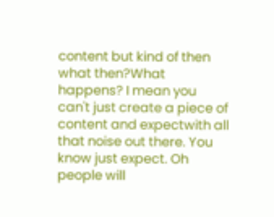content but kind of then what then?What happens? I mean you can't just create a piece of content and expectwith all that noise out there. You know just expect. Oh people will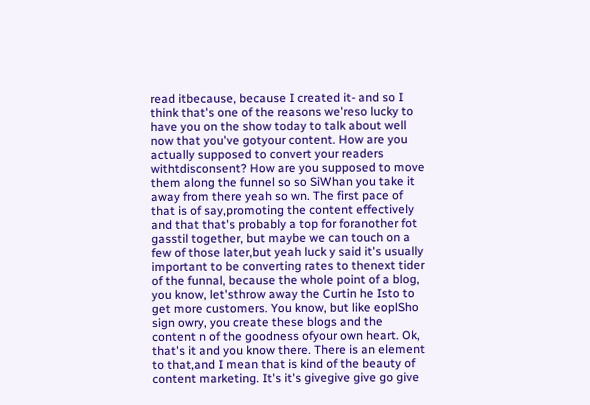read itbecause, because I created it- and so I think that's one of the reasons we'reso lucky to have you on the show today to talk about well now that you've gotyour content. How are you actually supposed to convert your readers withtdisconsent? How are you supposed to move them along the funnel so so SiWhan you take it away from there yeah so wn. The first pace of that is of say,promoting the content effectively and that that's probably a top for foranother fot gasstil together, but maybe we can touch on a few of those later,but yeah luck y said it's usually important to be converting rates to thenext tider of the funnal, because the whole point of a blog, you know, let'sthrow away the Curtin he Isto to get more customers. You know, but like eoplSho sign owry, you create these blogs and the content n of the goodness ofyour own heart. Ok, that's it and you know there. There is an element to that,and I mean that is kind of the beauty of content marketing. It's it's givegive give go give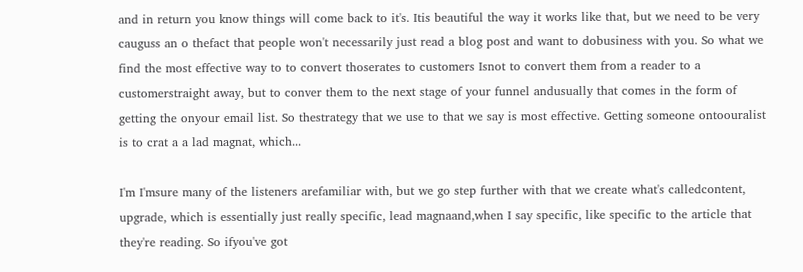and in return you know things will come back to it's. Itis beautiful the way it works like that, but we need to be very cauguss an o thefact that people won't necessarily just read a blog post and want to dobusiness with you. So what we find the most effective way to to convert thoserates to customers Isnot to convert them from a reader to a customerstraight away, but to conver them to the next stage of your funnel andusually that comes in the form of getting the onyour email list. So thestrategy that we use to that we say is most effective. Getting someone ontoouralist is to crat a a lad magnat, which...

I'm I'msure many of the listeners arefamiliar with, but we go step further with that we create what's calledcontent, upgrade, which is essentially just really specific, lead magnaand,when I say specific, like specific to the article that they're reading. So ifyou've got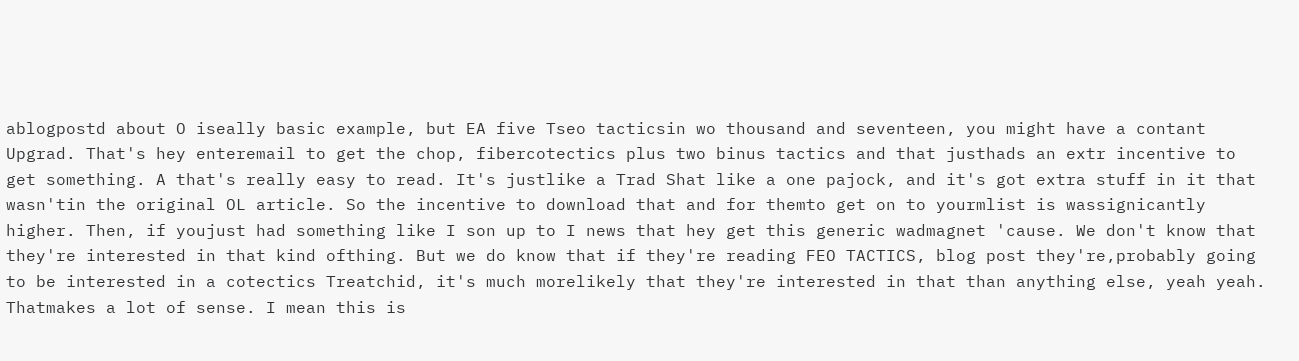ablogpostd about O iseally basic example, but EA five Tseo tacticsin wo thousand and seventeen, you might have a contant Upgrad. That's hey enteremail to get the chop, fibercotectics plus two binus tactics and that justhads an extr incentive to get something. A that's really easy to read. It's justlike a Trad Shat like a one pajock, and it's got extra stuff in it that wasn'tin the original OL article. So the incentive to download that and for themto get on to yourmlist is wassignicantly higher. Then, if youjust had something like I son up to I news that hey get this generic wadmagnet 'cause. We don't know that they're interested in that kind ofthing. But we do know that if they're reading FEO TACTICS, blog post they're,probably going to be interested in a cotectics Treatchid, it's much morelikely that they're interested in that than anything else, yeah yeah. Thatmakes a lot of sense. I mean this is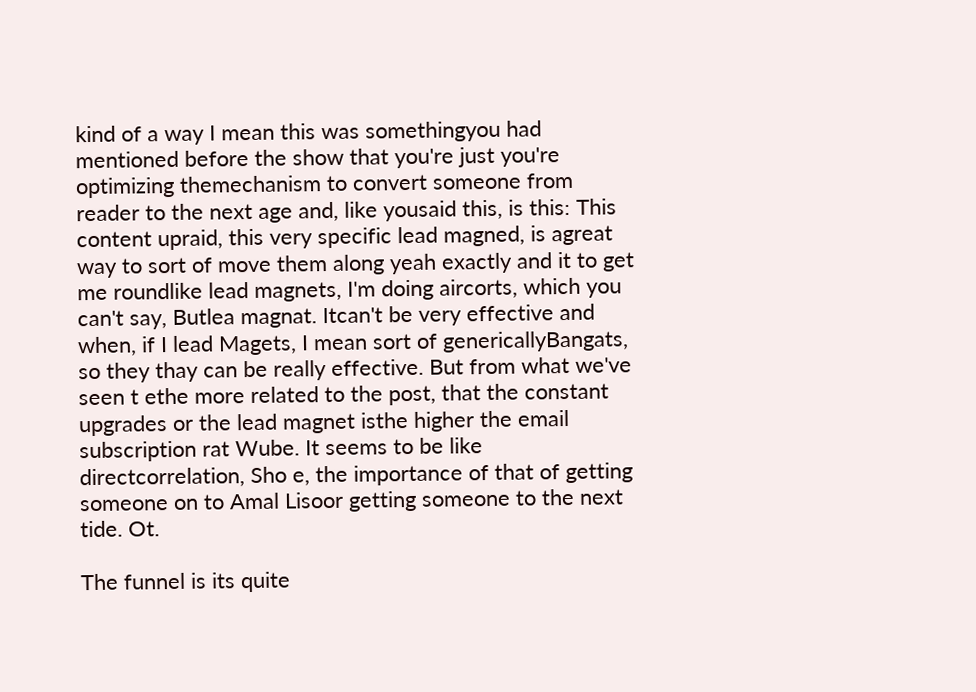kind of a way I mean this was somethingyou had mentioned before the show that you're just you're optimizing themechanism to convert someone from reader to the next age and, like yousaid this, is this: This content upraid, this very specific lead magned, is agreat way to sort of move them along yeah exactly and it to get me roundlike lead magnets, I'm doing aircorts, which you can't say, Butlea magnat. Itcan't be very effective and when, if I lead Magets, I mean sort of genericallyBangats, so they thay can be really effective. But from what we've seen t ethe more related to the post, that the constant upgrades or the lead magnet isthe higher the email subscription rat Wube. It seems to be like directcorrelation, Sho e, the importance of that of getting someone on to Amal Lisoor getting someone to the next tide. Ot.

The funnel is its quite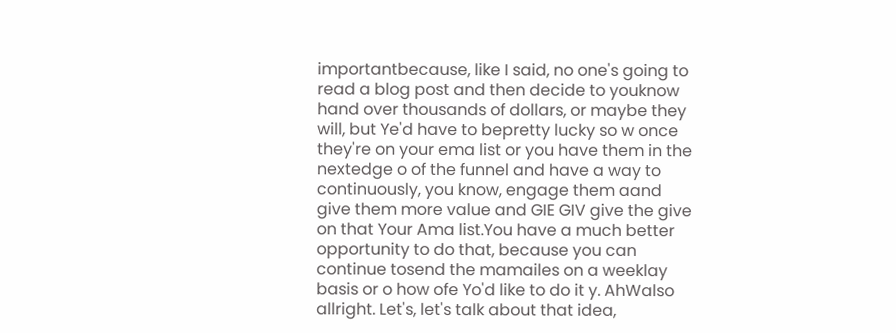importantbecause, like I said, no one's going to read a blog post and then decide to youknow hand over thousands of dollars, or maybe they will, but Ye'd have to bepretty lucky so w once they're on your ema list or you have them in the nextedge o of the funnel and have a way to continuously, you know, engage them aand give them more value and GIE GIV give the give on that Your Ama list.You have a much better opportunity to do that, because you can continue tosend the mamailes on a weeklay basis or o how ofe Yo'd like to do it y. AhWalso allright. Let's, let's talk about that idea,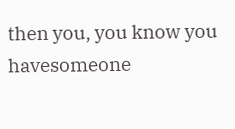then you, you know you havesomeone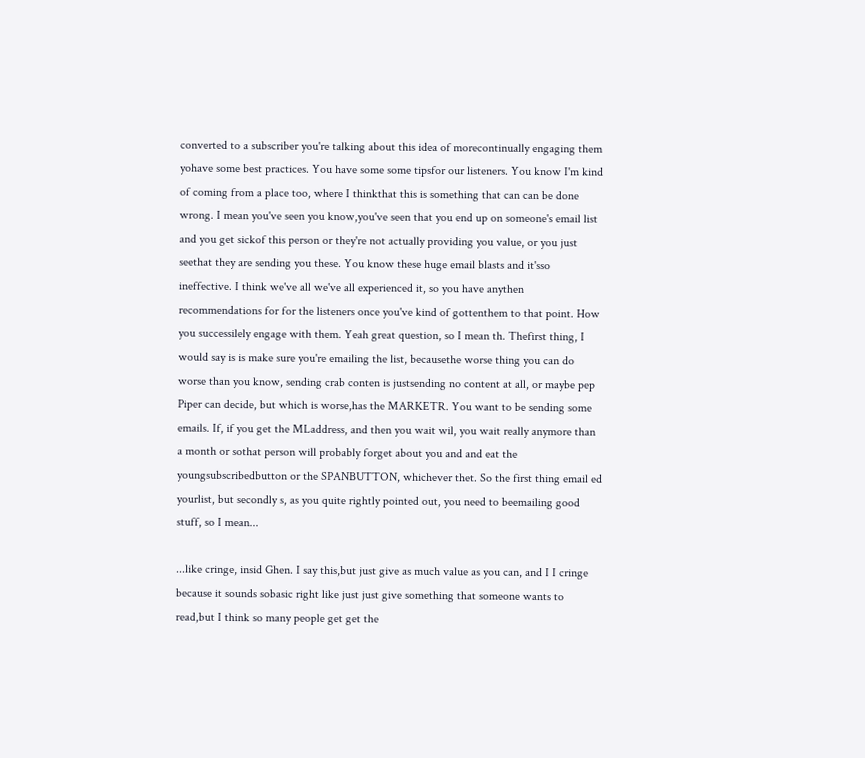converted to a subscriber you're talking about this idea of morecontinually engaging them yohave some best practices. You have some some tipsfor our listeners. You know I'm kind of coming from a place too, where I thinkthat this is something that can can be done wrong. I mean you've seen you know,you've seen that you end up on someone's email list and you get sickof this person or they're not actually providing you value, or you just seethat they are sending you these. You know these huge email blasts and it'sso ineffective. I think we've all we've all experienced it, so you have anythen recommendations for for the listeners once you've kind of gottenthem to that point. How you successilely engage with them. Yeah great question, so I mean th. Thefirst thing, I would say is is make sure you're emailing the list, becausethe worse thing you can do worse than you know, sending crab conten is justsending no content at all, or maybe pep Piper can decide, but which is worse,has the MARKETR. You want to be sending some emails. If, if you get the MLaddress, and then you wait wil, you wait really anymore than a month or sothat person will probably forget about you and and eat the youngsubscribedbutton or the SPANBUTTON, whichever thet. So the first thing email ed yourlist, but secondly s, as you quite rightly pointed out, you need to beemailing good stuff, so I mean...

...like cringe, insid Ghen. I say this,but just give as much value as you can, and I I cringe because it sounds sobasic right like just just give something that someone wants to read,but I think so many people get get the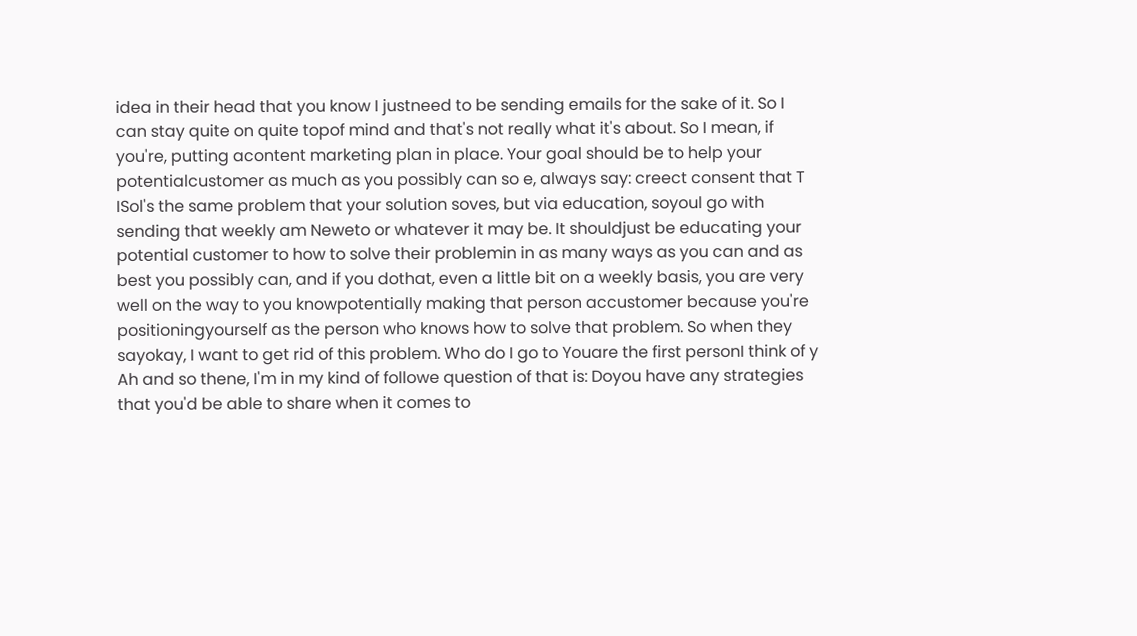idea in their head that you know I justneed to be sending emails for the sake of it. So I can stay quite on quite topof mind and that's not really what it's about. So I mean, if you're, putting acontent marketing plan in place. Your goal should be to help your potentialcustomer as much as you possibly can so e, always say: creect consent that T ISol's the same problem that your solution soves, but via education, soyoul go with sending that weekly am Neweto or whatever it may be. It shouldjust be educating your potential customer to how to solve their problemin in as many ways as you can and as best you possibly can, and if you dothat, even a little bit on a weekly basis, you are very well on the way to you knowpotentially making that person accustomer because you're positioningyourself as the person who knows how to solve that problem. So when they sayokay, I want to get rid of this problem. Who do I go to Youare the first personI think of y Ah and so thene, I'm in my kind of followe question of that is: Doyou have any strategies that you'd be able to share when it comes to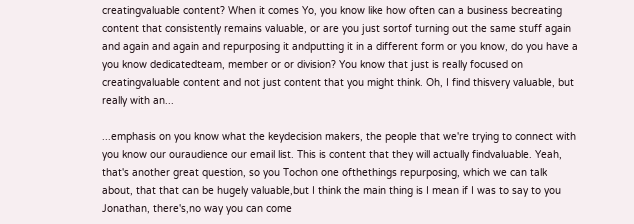creatingvaluable content? When it comes Yo, you know like how often can a business becreating content that consistently remains valuable, or are you just sortof turning out the same stuff again and again and again and repurposing it andputting it in a different form or you know, do you have a you know dedicatedteam, member or or division? You know that just is really focused on creatingvaluable content and not just content that you might think. Oh, I find thisvery valuable, but really with an...

...emphasis on you know what the keydecision makers, the people that we're trying to connect with you know our ouraudience our email list. This is content that they will actually findvaluable. Yeah, that's another great question, so you Tochon one ofthethings repurposing, which we can talk about, that that can be hugely valuable,but I think the main thing is I mean if I was to say to you Jonathan, there's,no way you can come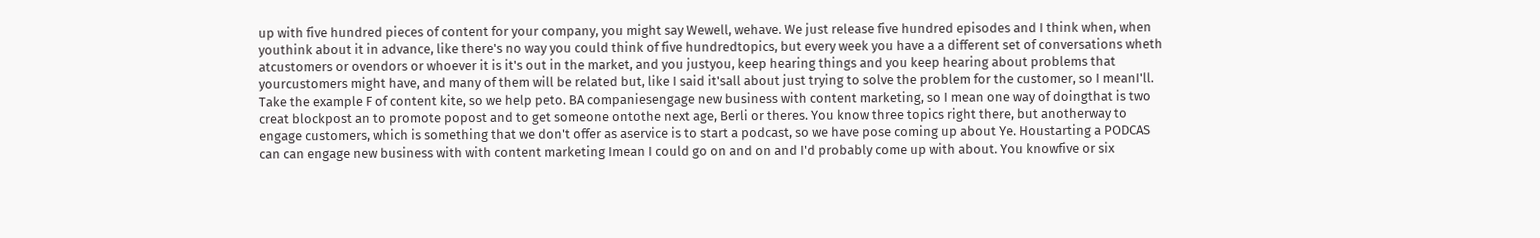up with five hundred pieces of content for your company, you might say Wewell, wehave. We just release five hundred episodes and I think when, when youthink about it in advance, like there's no way you could think of five hundredtopics, but every week you have a a different set of conversations wheth atcustomers or ovendors or whoever it is it's out in the market, and you justyou, keep hearing things and you keep hearing about problems that yourcustomers might have, and many of them will be related but, like I said it'sall about just trying to solve the problem for the customer, so I meanI'll. Take the example F of content kite, so we help peto. BA companiesengage new business with content marketing, so I mean one way of doingthat is two creat blockpost an to promote popost and to get someone ontothe next age, Berli or theres. You know three topics right there, but anotherway to engage customers, which is something that we don't offer as aservice is to start a podcast, so we have pose coming up about Ye. Houstarting a PODCAS can can engage new business with with content marketing Imean I could go on and on and I'd probably come up with about. You knowfive or six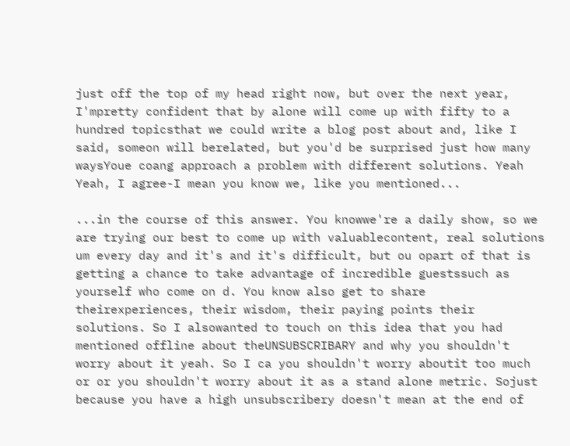just off the top of my head right now, but over the next year, I'mpretty confident that by alone will come up with fifty to a hundred topicsthat we could write a blog post about and, like I said, someon will berelated, but you'd be surprised just how many waysYoue coang approach a problem with different solutions. Yeah Yeah, I agree-I mean you know we, like you mentioned...

...in the course of this answer. You knowwe're a daily show, so we are trying our best to come up with valuablecontent, real solutions um every day and it's and it's difficult, but ou opart of that is getting a chance to take advantage of incredible guestssuch as yourself who come on d. You know also get to share theirexperiences, their wisdom, their paying points their solutions. So I alsowanted to touch on this idea that you had mentioned offline about theUNSUBSCRIBARY and why you shouldn't worry about it yeah. So I ca you shouldn't worry aboutit too much or or you shouldn't worry about it as a stand alone metric. Sojust because you have a high unsubscribery doesn't mean at the end of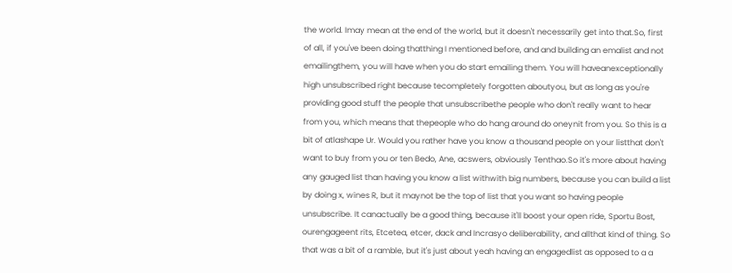the world. Imay mean at the end of the world, but it doesn't necessarily get into that.So, first of all, if you've been doing thatthing I mentioned before, and and building an emalist and not emailingthem, you will have when you do start emailing them. You will haveanexceptionally high unsubscribed right because tecompletely forgotten aboutyou, but as long as you're providing good stuff the people that unsubscribethe people who don't really want to hear from you, which means that thepeople who do hang around do oneynit from you. So this is a bit of atlashape Ur. Would you rather have you know a thousand people on your listthat don't want to buy from you or ten Bedo, Ane, acswers, obviously Tenthao.So it's more about having any gauged list than having you know a list withwith big numbers, because you can build a list by doing x, wines R, but it maynot be the top of list that you want so having people unsubscribe. It canactually be a good thing, because it'll boost your open ride, Sportu Bost, ourengageent rits, Etcetea, etcer, dack and Incrasyo deliberability, and allthat kind of thing. So that was a bit of a ramble, but it's just about yeah having an engagedlist as opposed to a a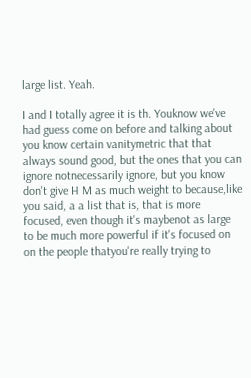large list. Yeah.

I and I totally agree it is th. Youknow we've had guess come on before and talking about you know certain vanitymetric that that always sound good, but the ones that you can ignore notnecessarily ignore, but you know don't give H M as much weight to because,like you said, a a list that is, that is more focused, even though it's maybenot as large to be much more powerful if it's focused on on the people thatyou're really trying to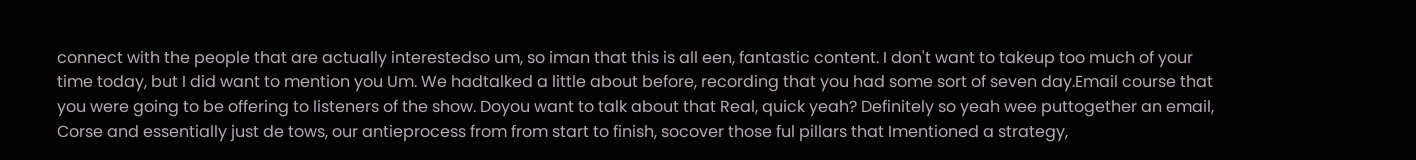connect with the people that are actually interestedso um, so iman that this is all een, fantastic content. I don't want to takeup too much of your time today, but I did want to mention you Um. We hadtalked a little about before, recording that you had some sort of seven day.Email course that you were going to be offering to listeners of the show. Doyou want to talk about that Real, quick yeah? Definitely so yeah wee puttogether an email, Corse and essentially just de tows, our antieprocess from from start to finish, socover those ful pillars that Imentioned a strategy,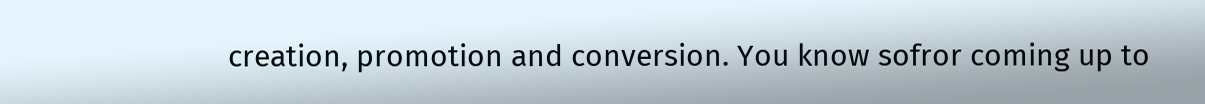creation, promotion and conversion. You know sofror coming up to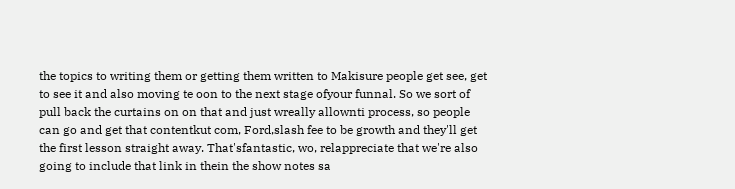the topics to writing them or getting them written to Makisure people get see, get to see it and also moving te oon to the next stage ofyour funnal. So we sort of pull back the curtains on on that and just wreally allownti process, so people can go and get that contentkut com, Ford,slash fee to be growth and they'll get the first lesson straight away. That'sfantastic, wo, relappreciate that we're also going to include that link in thein the show notes sa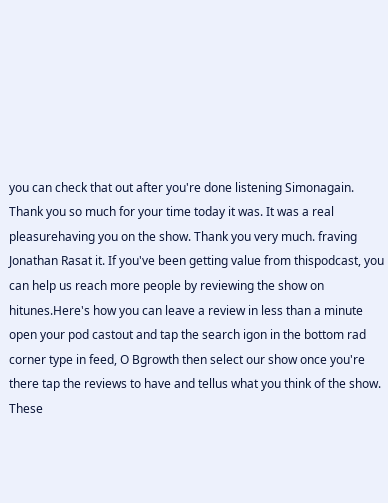you can check that out after you're done listening Simonagain. Thank you so much for your time today it was. It was a real pleasurehaving you on the show. Thank you very much. fraving Jonathan Rasat it. If you've been getting value from thispodcast, you can help us reach more people by reviewing the show on hitunes.Here's how you can leave a review in less than a minute open your pod castout and tap the search igon in the bottom rad corner type in feed, O Bgrowth then select our show once you're there tap the reviews to have and tellus what you think of the show. These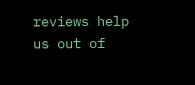reviews help us out of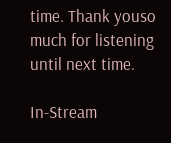time. Thank youso much for listening until next time.

In-Stream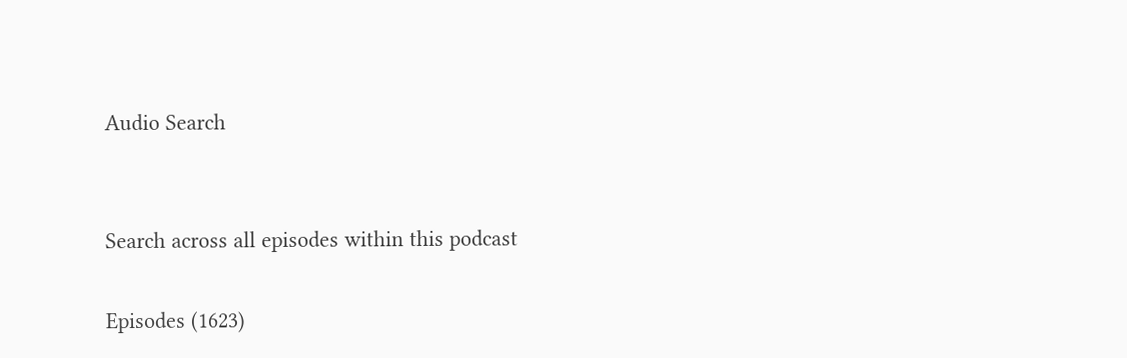Audio Search


Search across all episodes within this podcast

Episodes (1623)